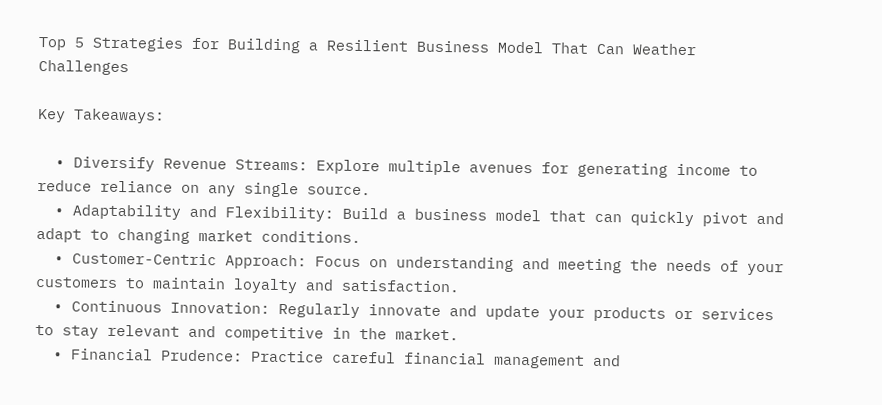Top 5 Strategies for Building a Resilient Business Model That Can Weather Challenges

Key Takeaways:

  • Diversify Revenue Streams: Explore multiple avenues for generating income to reduce reliance on any single source.
  • Adaptability and Flexibility: Build a business model that can quickly pivot and adapt to changing market conditions.
  • Customer-Centric Approach: Focus on understanding and meeting the needs of your customers to maintain loyalty and satisfaction.
  • Continuous Innovation: Regularly innovate and update your products or services to stay relevant and competitive in the market.
  • Financial Prudence: Practice careful financial management and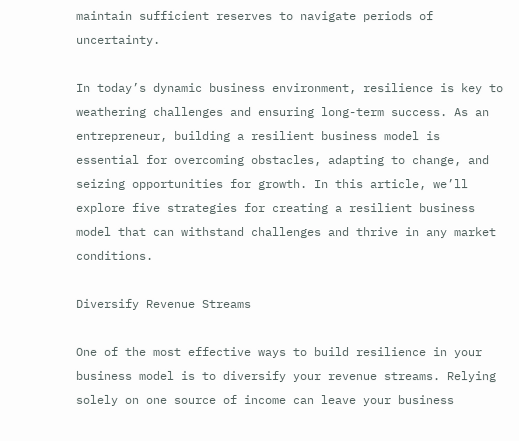maintain sufficient reserves to navigate periods of uncertainty.

In today’s dynamic business environment, resilience is key to weathering challenges and ensuring long-term success. As an entrepreneur, building a resilient business model is essential for overcoming obstacles, adapting to change, and seizing opportunities for growth. In this article, we’ll explore five strategies for creating a resilient business model that can withstand challenges and thrive in any market conditions.

Diversify Revenue Streams

One of the most effective ways to build resilience in your business model is to diversify your revenue streams. Relying solely on one source of income can leave your business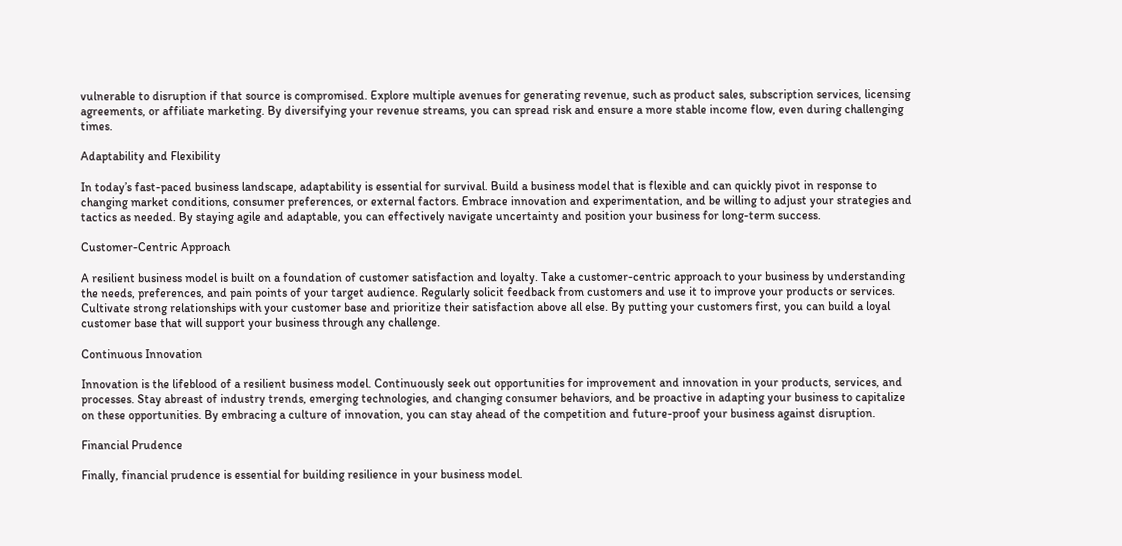vulnerable to disruption if that source is compromised. Explore multiple avenues for generating revenue, such as product sales, subscription services, licensing agreements, or affiliate marketing. By diversifying your revenue streams, you can spread risk and ensure a more stable income flow, even during challenging times.

Adaptability and Flexibility

In today’s fast-paced business landscape, adaptability is essential for survival. Build a business model that is flexible and can quickly pivot in response to changing market conditions, consumer preferences, or external factors. Embrace innovation and experimentation, and be willing to adjust your strategies and tactics as needed. By staying agile and adaptable, you can effectively navigate uncertainty and position your business for long-term success.

Customer-Centric Approach

A resilient business model is built on a foundation of customer satisfaction and loyalty. Take a customer-centric approach to your business by understanding the needs, preferences, and pain points of your target audience. Regularly solicit feedback from customers and use it to improve your products or services. Cultivate strong relationships with your customer base and prioritize their satisfaction above all else. By putting your customers first, you can build a loyal customer base that will support your business through any challenge.

Continuous Innovation

Innovation is the lifeblood of a resilient business model. Continuously seek out opportunities for improvement and innovation in your products, services, and processes. Stay abreast of industry trends, emerging technologies, and changing consumer behaviors, and be proactive in adapting your business to capitalize on these opportunities. By embracing a culture of innovation, you can stay ahead of the competition and future-proof your business against disruption.

Financial Prudence

Finally, financial prudence is essential for building resilience in your business model.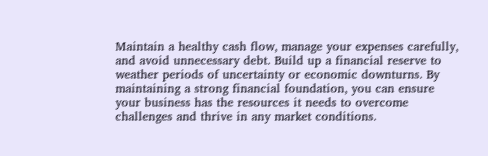Maintain a healthy cash flow, manage your expenses carefully, and avoid unnecessary debt. Build up a financial reserve to weather periods of uncertainty or economic downturns. By maintaining a strong financial foundation, you can ensure your business has the resources it needs to overcome challenges and thrive in any market conditions.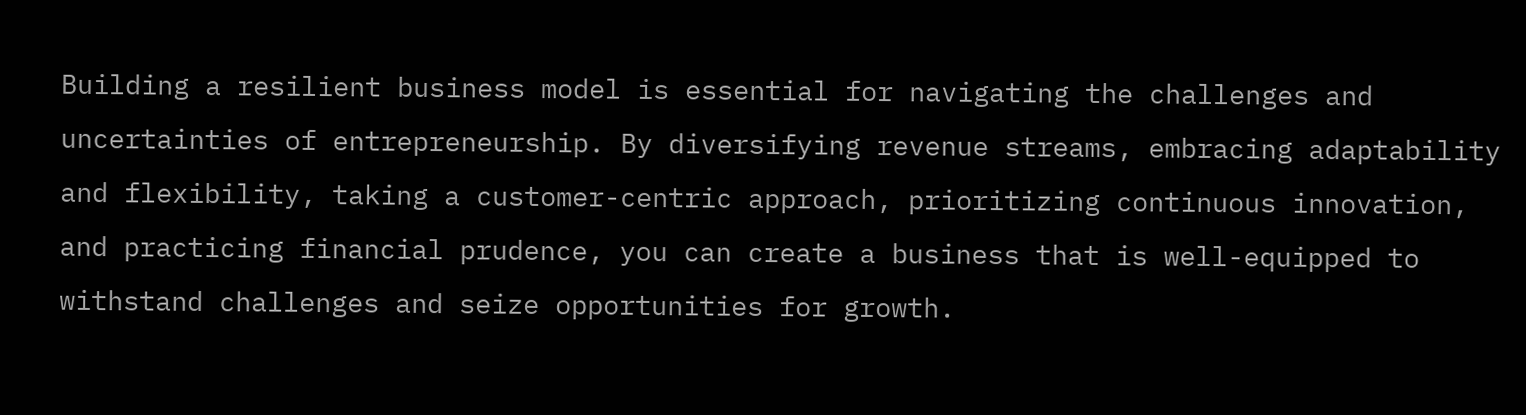Building a resilient business model is essential for navigating the challenges and uncertainties of entrepreneurship. By diversifying revenue streams, embracing adaptability and flexibility, taking a customer-centric approach, prioritizing continuous innovation, and practicing financial prudence, you can create a business that is well-equipped to withstand challenges and seize opportunities for growth.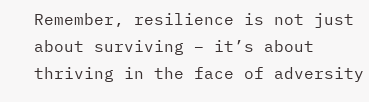Remember, resilience is not just about surviving – it’s about thriving in the face of adversity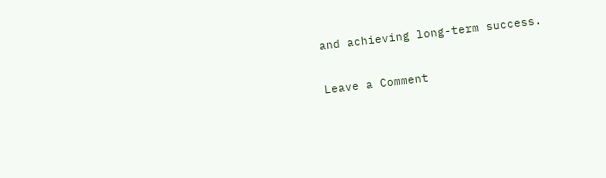and achieving long-term success.

Leave a Comment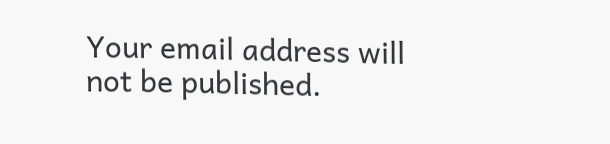Your email address will not be published.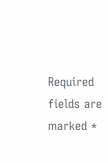Required fields are marked *